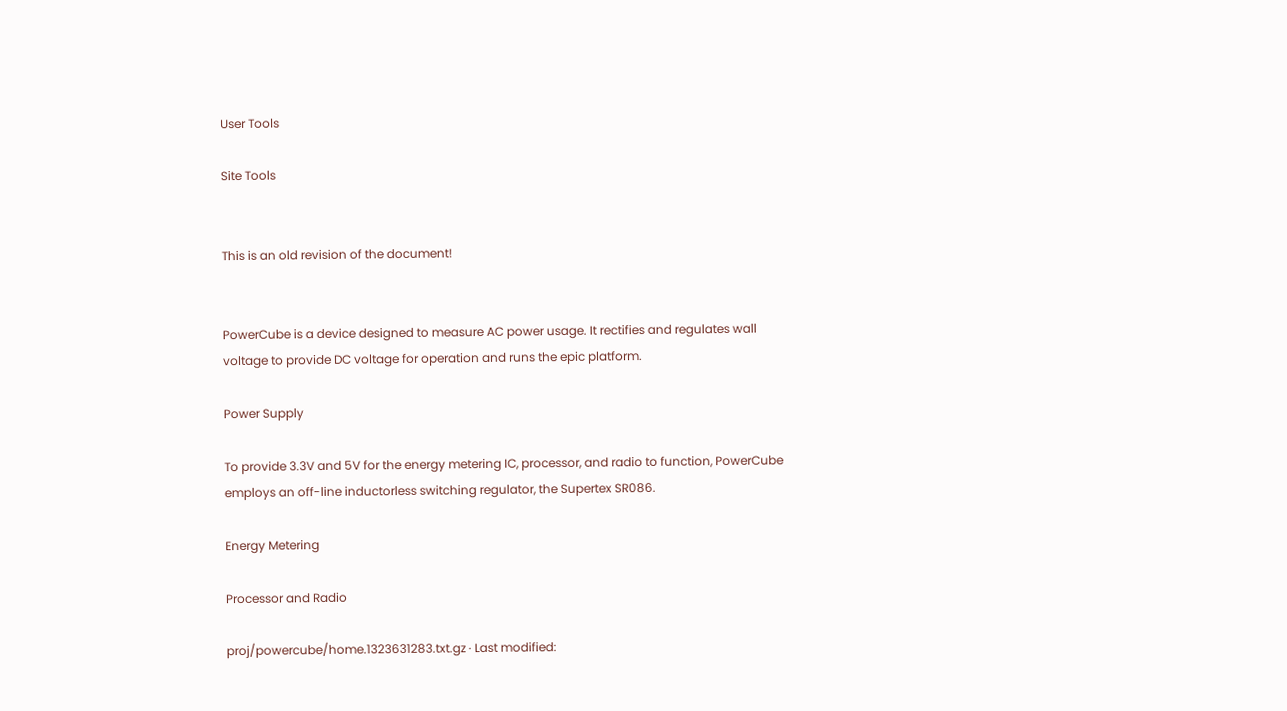User Tools

Site Tools


This is an old revision of the document!


PowerCube is a device designed to measure AC power usage. It rectifies and regulates wall voltage to provide DC voltage for operation and runs the epic platform.

Power Supply

To provide 3.3V and 5V for the energy metering IC, processor, and radio to function, PowerCube employs an off-line inductorless switching regulator, the Supertex SR086.

Energy Metering

Processor and Radio

proj/powercube/home.1323631283.txt.gz · Last modified: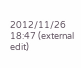2012/11/26 18:47 (external edit)